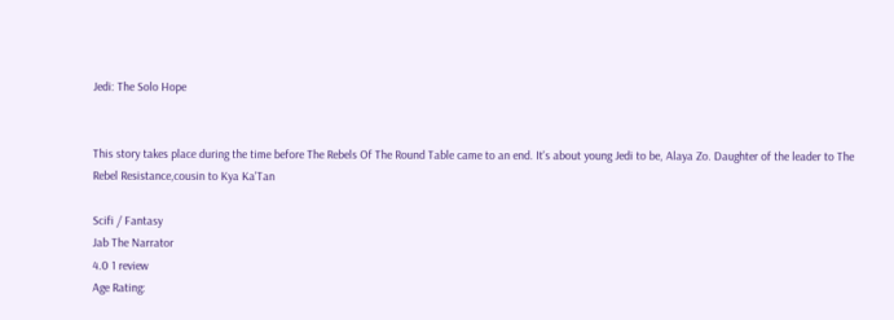Jedi: The Solo Hope


This story takes place during the time before The Rebels Of The Round Table came to an end. It's about young Jedi to be, Alaya Zo. Daughter of the leader to The Rebel Resistance,cousin to Kya Ka'Tan

Scifi / Fantasy
Jab The Narrator
4.0 1 review
Age Rating: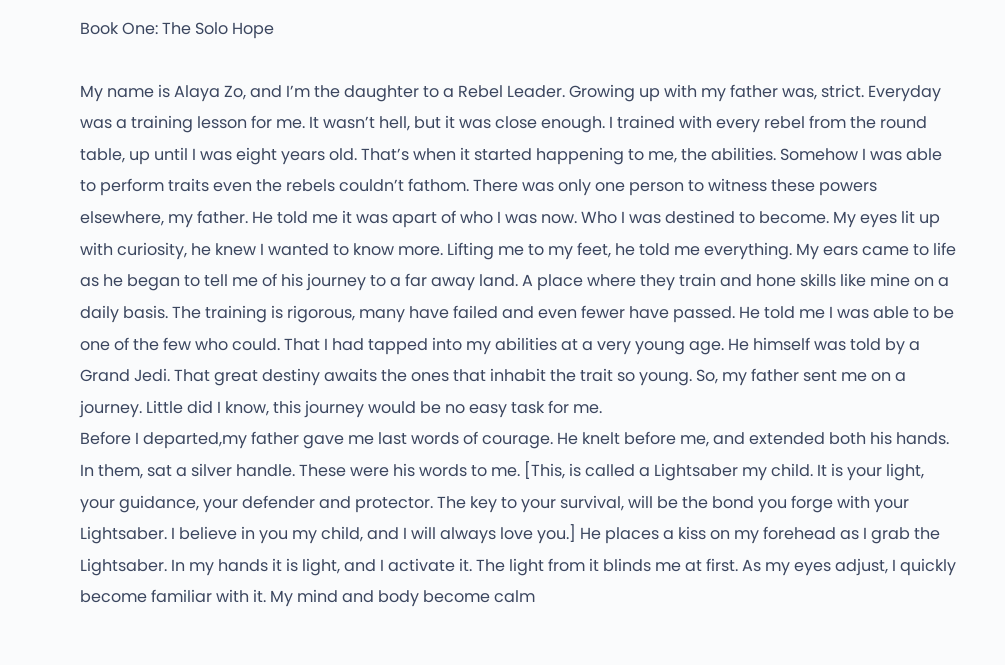Book One: The Solo Hope

My name is Alaya Zo, and I’m the daughter to a Rebel Leader. Growing up with my father was, strict. Everyday was a training lesson for me. It wasn’t hell, but it was close enough. I trained with every rebel from the round table, up until I was eight years old. That’s when it started happening to me, the abilities. Somehow I was able to perform traits even the rebels couldn’t fathom. There was only one person to witness these powers elsewhere, my father. He told me it was apart of who I was now. Who I was destined to become. My eyes lit up with curiosity, he knew I wanted to know more. Lifting me to my feet, he told me everything. My ears came to life as he began to tell me of his journey to a far away land. A place where they train and hone skills like mine on a daily basis. The training is rigorous, many have failed and even fewer have passed. He told me I was able to be one of the few who could. That I had tapped into my abilities at a very young age. He himself was told by a Grand Jedi. That great destiny awaits the ones that inhabit the trait so young. So, my father sent me on a journey. Little did I know, this journey would be no easy task for me.
Before I departed,my father gave me last words of courage. He knelt before me, and extended both his hands. In them, sat a silver handle. These were his words to me. [This, is called a Lightsaber my child. It is your light, your guidance, your defender and protector. The key to your survival, will be the bond you forge with your Lightsaber. I believe in you my child, and I will always love you.] He places a kiss on my forehead as I grab the Lightsaber. In my hands it is light, and I activate it. The light from it blinds me at first. As my eyes adjust, I quickly become familiar with it. My mind and body become calm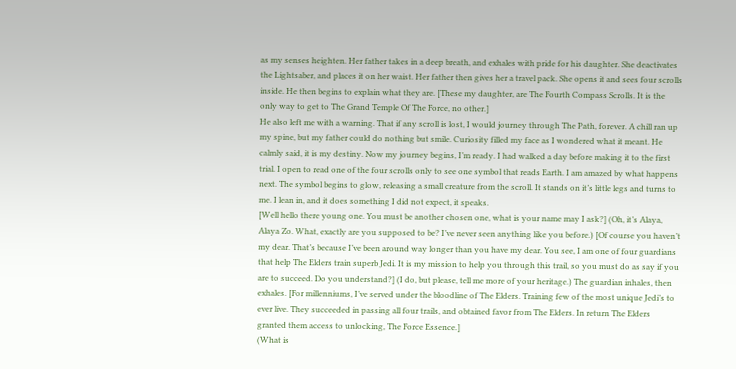as my senses heighten. Her father takes in a deep breath, and exhales with pride for his daughter. She deactivates the Lightsaber, and places it on her waist. Her father then gives her a travel pack. She opens it and sees four scrolls inside. He then begins to explain what they are. [These my daughter, are The Fourth Compass Scrolls. It is the only way to get to The Grand Temple Of The Force, no other.]
He also left me with a warning. That if any scroll is lost, I would journey through The Path, forever. A chill ran up my spine, but my father could do nothing but smile. Curiosity filled my face as I wondered what it meant. He calmly said, it is my destiny. Now my journey begins, I’m ready. I had walked a day before making it to the first trial. I open to read one of the four scrolls only to see one symbol that reads Earth. I am amazed by what happens next. The symbol begins to glow, releasing a small creature from the scroll. It stands on it’s little legs and turns to me. I lean in, and it does something I did not expect, it speaks.
[Well hello there young one. You must be another chosen one, what is your name may I ask?] (Oh, it’s Alaya, Alaya Zo. What, exactly are you supposed to be? I’ve never seen anything like you before.) [Of course you haven’t my dear. That’s because I’ve been around way longer than you have my dear. You see, I am one of four guardians that help The Elders train superb Jedi. It is my mission to help you through this trail, so you must do as say if you are to succeed. Do you understand?] (I do, but please, tell me more of your heritage.) The guardian inhales, then exhales. [For millenniums, I’ve served under the bloodline of The Elders. Training few of the most unique Jedi’s to ever live. They succeeded in passing all four trails, and obtained favor from The Elders. In return The Elders granted them access to unlocking, The Force Essence.]
(What is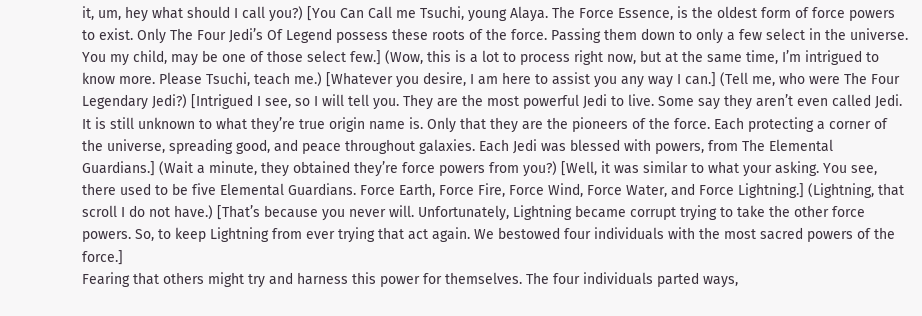it, um, hey what should I call you?) [You Can Call me Tsuchi, young Alaya. The Force Essence, is the oldest form of force powers to exist. Only The Four Jedi’s Of Legend possess these roots of the force. Passing them down to only a few select in the universe. You my child, may be one of those select few.] (Wow, this is a lot to process right now, but at the same time, I’m intrigued to know more. Please Tsuchi, teach me.) [Whatever you desire, I am here to assist you any way I can.] (Tell me, who were The Four Legendary Jedi?) [Intrigued I see, so I will tell you. They are the most powerful Jedi to live. Some say they aren’t even called Jedi. It is still unknown to what they’re true origin name is. Only that they are the pioneers of the force. Each protecting a corner of the universe, spreading good, and peace throughout galaxies. Each Jedi was blessed with powers, from The Elemental Guardians.] (Wait a minute, they obtained they’re force powers from you?) [Well, it was similar to what your asking. You see, there used to be five Elemental Guardians. Force Earth, Force Fire, Force Wind, Force Water, and Force Lightning.] (Lightning, that scroll I do not have.) [That’s because you never will. Unfortunately, Lightning became corrupt trying to take the other force powers. So, to keep Lightning from ever trying that act again. We bestowed four individuals with the most sacred powers of the force.]
Fearing that others might try and harness this power for themselves. The four individuals parted ways,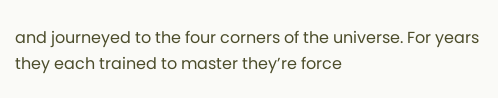and journeyed to the four corners of the universe. For years they each trained to master they’re force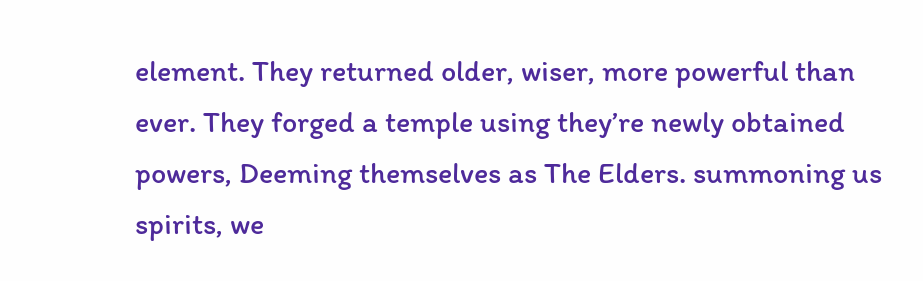element. They returned older, wiser, more powerful than ever. They forged a temple using they’re newly obtained powers, Deeming themselves as The Elders. summoning us spirits, we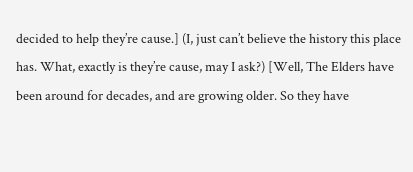decided to help they’re cause.] (I, just can’t believe the history this place has. What, exactly is they’re cause, may I ask?) [Well, The Elders have been around for decades, and are growing older. So they have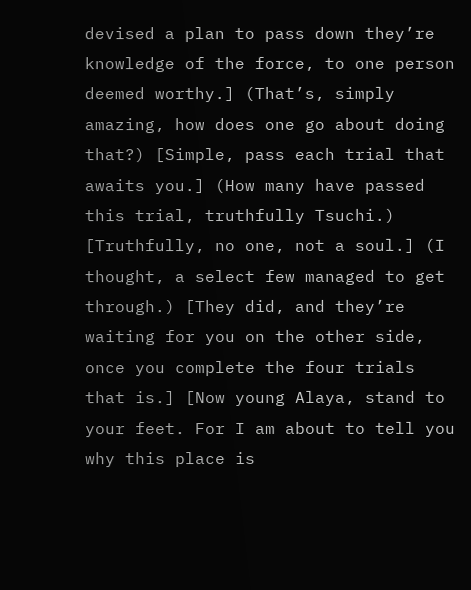devised a plan to pass down they’re knowledge of the force, to one person deemed worthy.] (That’s, simply amazing, how does one go about doing that?) [Simple, pass each trial that awaits you.] (How many have passed this trial, truthfully Tsuchi.) [Truthfully, no one, not a soul.] (I thought, a select few managed to get through.) [They did, and they’re waiting for you on the other side, once you complete the four trials that is.] [Now young Alaya, stand to your feet. For I am about to tell you why this place is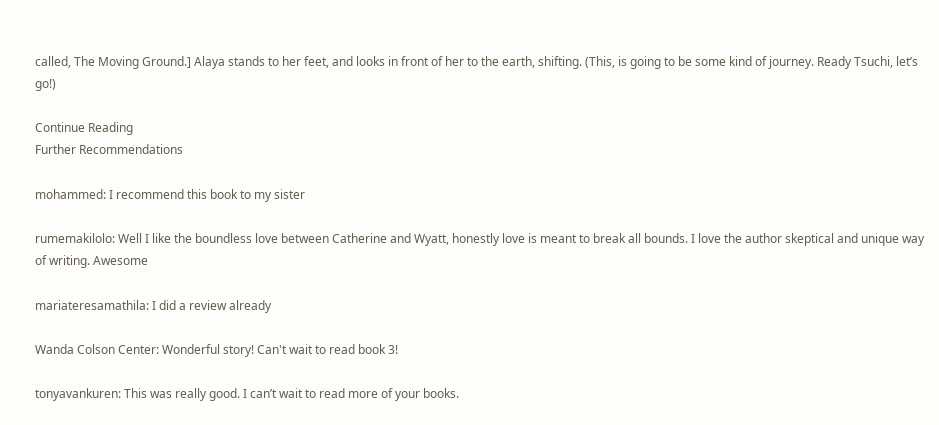called, The Moving Ground.] Alaya stands to her feet, and looks in front of her to the earth, shifting. (This, is going to be some kind of journey. Ready Tsuchi, let’s go!)

Continue Reading
Further Recommendations

mohammed: I recommend this book to my sister

rumemakilolo: Well I like the boundless love between Catherine and Wyatt, honestly love is meant to break all bounds. I love the author skeptical and unique way of writing. Awesome

mariateresamathila: I did a review already

Wanda Colson Center: Wonderful story! Can't wait to read book 3!

tonyavankuren: This was really good. I can’t wait to read more of your books.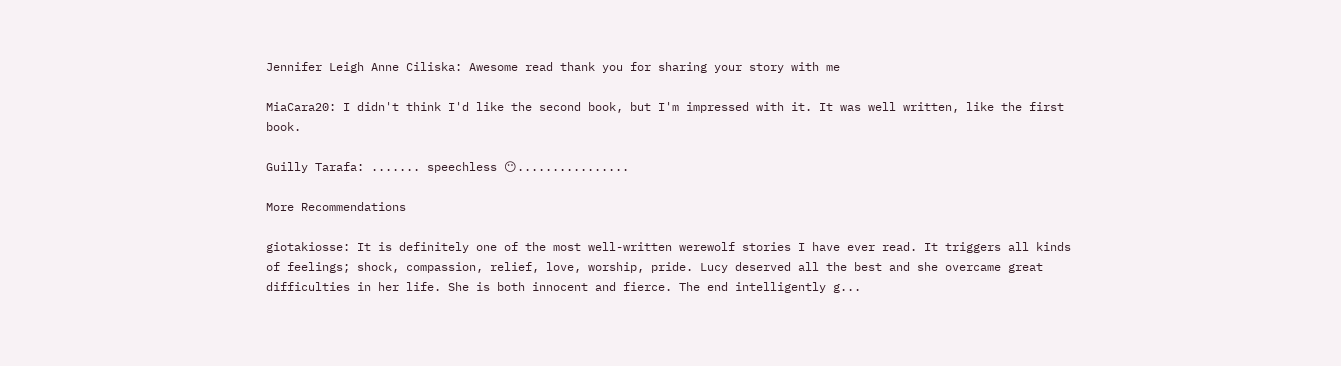Jennifer Leigh Anne Ciliska: Awesome read thank you for sharing your story with me

MiaCara20: I didn't think I'd like the second book, but I'm impressed with it. It was well written, like the first book.

Guilly Tarafa: ....... speechless 😶................

More Recommendations

giotakiosse: It is definitely one of the most well-written werewolf stories I have ever read. It triggers all kinds of feelings; shock, compassion, relief, love, worship, pride. Lucy deserved all the best and she overcame great difficulties in her life. She is both innocent and fierce. The end intelligently g...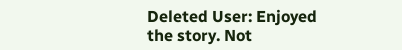Deleted User: Enjoyed the story. Not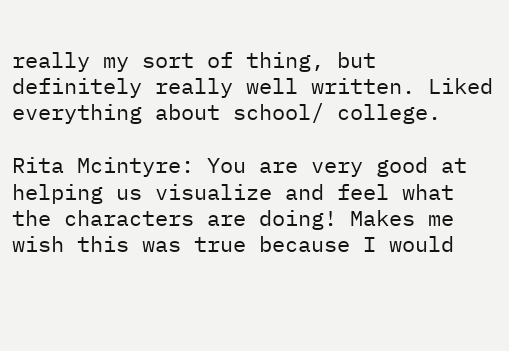really my sort of thing, but definitely really well written. Liked everything about school/ college.

Rita Mcintyre: You are very good at helping us visualize and feel what the characters are doing! Makes me wish this was true because I would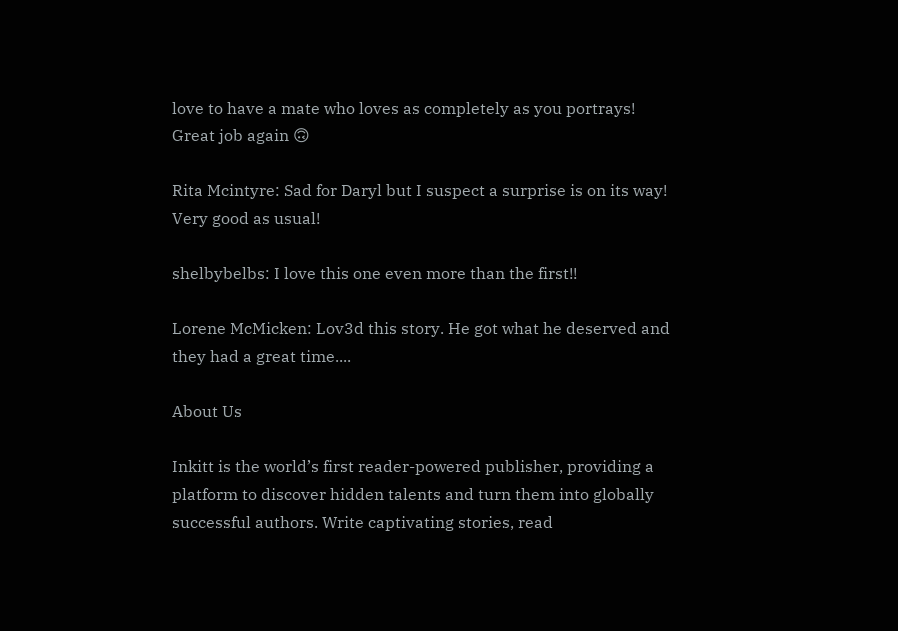love to have a mate who loves as completely as you portrays! Great job again 🙃

Rita Mcintyre: Sad for Daryl but I suspect a surprise is on its way! Very good as usual!

shelbybelbs: I love this one even more than the first!!

Lorene McMicken: Lov3d this story. He got what he deserved and they had a great time....

About Us

Inkitt is the world’s first reader-powered publisher, providing a platform to discover hidden talents and turn them into globally successful authors. Write captivating stories, read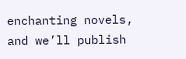enchanting novels, and we’ll publish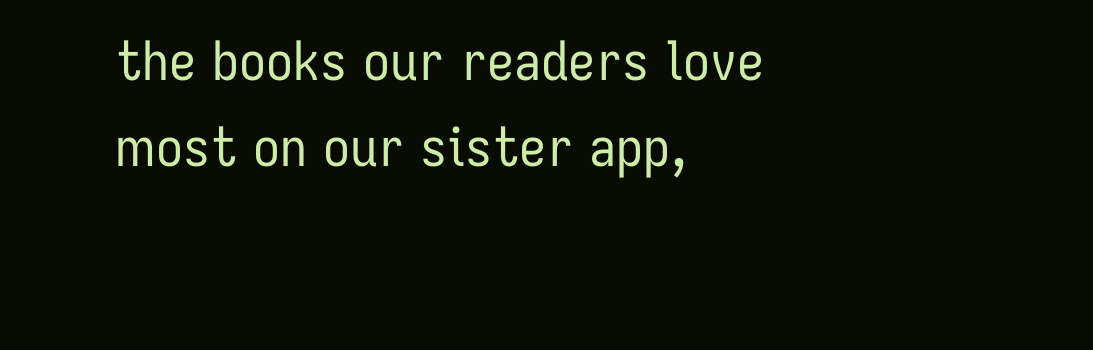the books our readers love most on our sister app,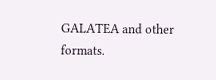GALATEA and other formats.